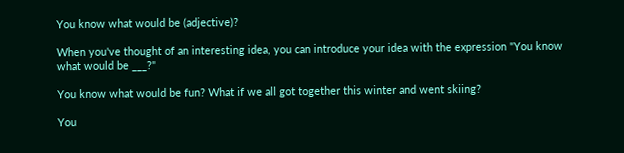You know what would be (adjective)?

When you've thought of an interesting idea, you can introduce your idea with the expression "You know what would be ___?"

You know what would be fun? What if we all got together this winter and went skiing?

You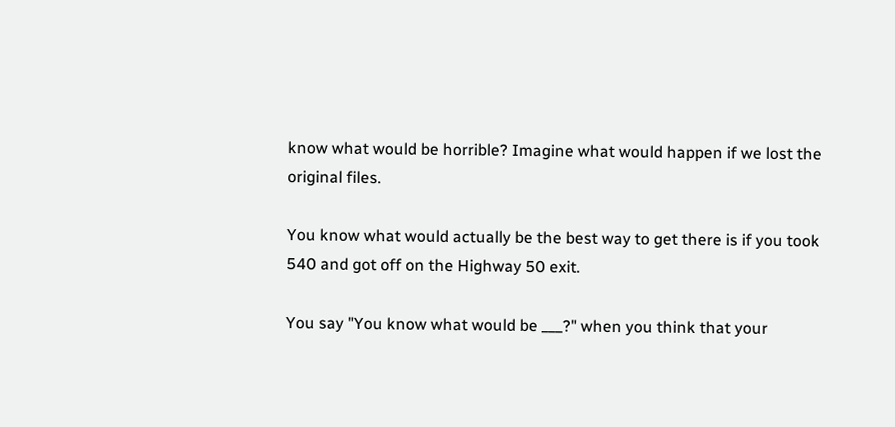know what would be horrible? Imagine what would happen if we lost the original files.

You know what would actually be the best way to get there is if you took 540 and got off on the Highway 50 exit.

You say "You know what would be ___?" when you think that your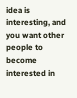idea is interesting, and you want other people to become interested in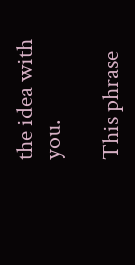the idea with you.

This phrase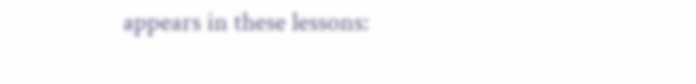appears in these lessons: